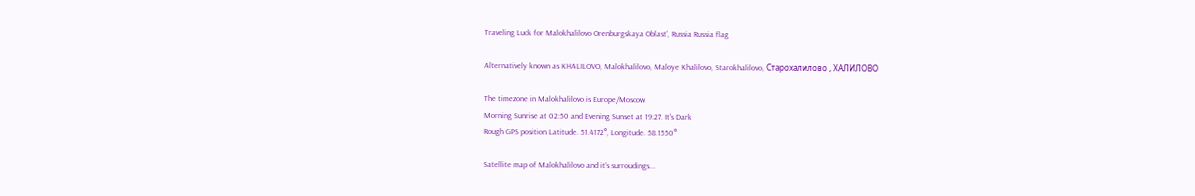Traveling Luck for Malokhalilovo Orenburgskaya Oblast', Russia Russia flag

Alternatively known as KHALILOVO, Malokhalilovo, Maloye Khalilovo, Starokhalilovo, Старохалилово , ХАЛИЛОВО

The timezone in Malokhalilovo is Europe/Moscow
Morning Sunrise at 02:50 and Evening Sunset at 19:27. It's Dark
Rough GPS position Latitude. 51.4172°, Longitude. 58.1550°

Satellite map of Malokhalilovo and it's surroudings...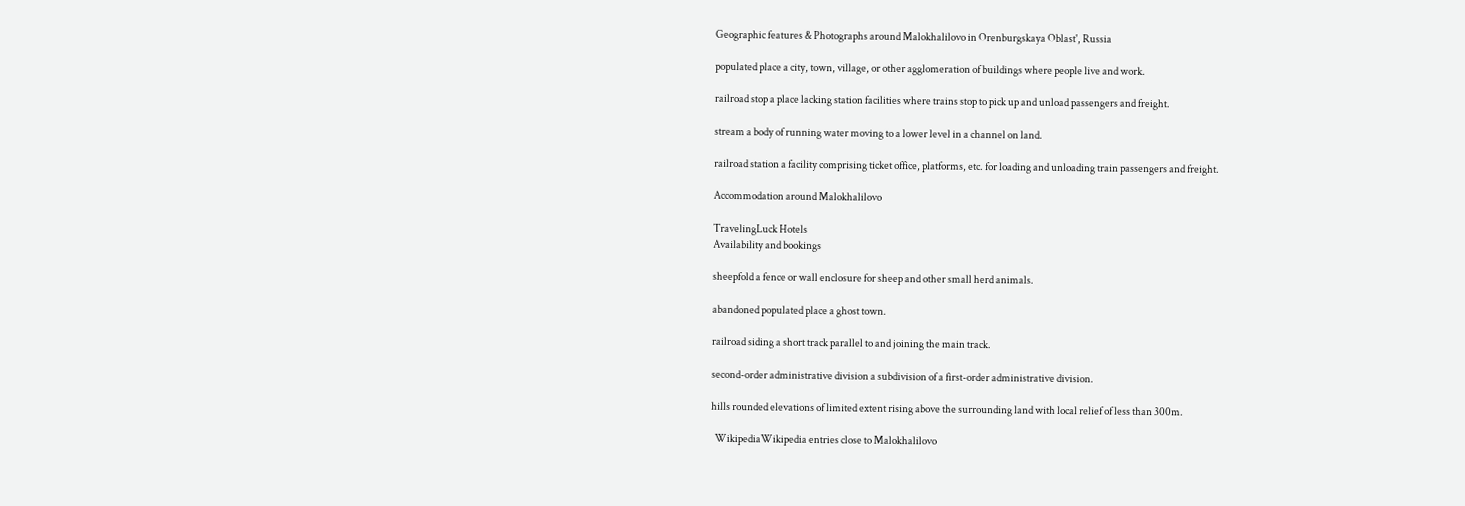Geographic features & Photographs around Malokhalilovo in Orenburgskaya Oblast', Russia

populated place a city, town, village, or other agglomeration of buildings where people live and work.

railroad stop a place lacking station facilities where trains stop to pick up and unload passengers and freight.

stream a body of running water moving to a lower level in a channel on land.

railroad station a facility comprising ticket office, platforms, etc. for loading and unloading train passengers and freight.

Accommodation around Malokhalilovo

TravelingLuck Hotels
Availability and bookings

sheepfold a fence or wall enclosure for sheep and other small herd animals.

abandoned populated place a ghost town.

railroad siding a short track parallel to and joining the main track.

second-order administrative division a subdivision of a first-order administrative division.

hills rounded elevations of limited extent rising above the surrounding land with local relief of less than 300m.

  WikipediaWikipedia entries close to Malokhalilovo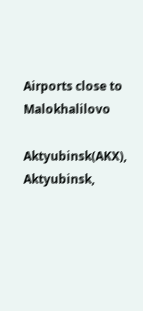Airports close to Malokhalilovo

Aktyubinsk(AKX), Aktyubinsk,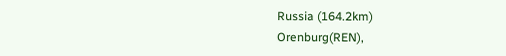Russia (164.2km)
Orenburg(REN),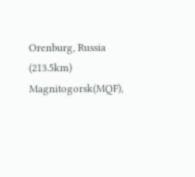Orenburg, Russia (213.5km)
Magnitogorsk(MQF),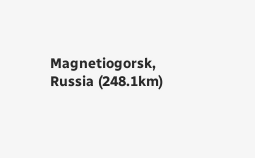Magnetiogorsk, Russia (248.1km)